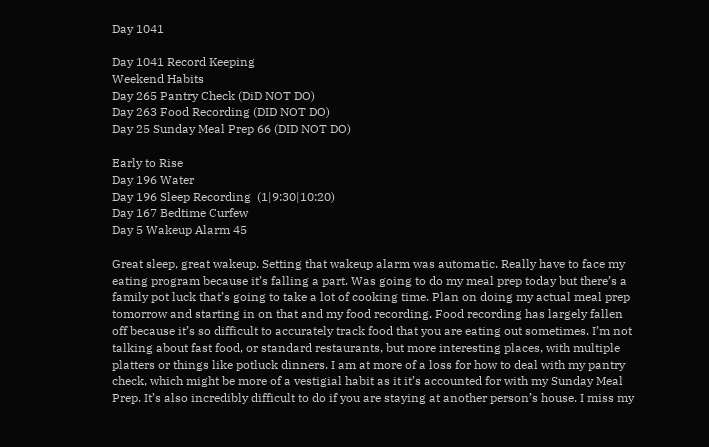Day 1041

Day 1041 Record Keeping
Weekend Habits
Day 265 Pantry Check (DiD NOT DO)
Day 263 Food Recording (DID NOT DO)
Day 25 Sunday Meal Prep 66 (DID NOT DO)

Early to Rise
Day 196 Water
Day 196 Sleep Recording  (1|9:30|10:20)
Day 167 Bedtime Curfew
Day 5 Wakeup Alarm 45

Great sleep, great wakeup. Setting that wakeup alarm was automatic. Really have to face my eating program because it’s falling a part. Was going to do my meal prep today but there’s a family pot luck that’s going to take a lot of cooking time. Plan on doing my actual meal prep tomorrow and starting in on that and my food recording. Food recording has largely fallen off because it’s so difficult to accurately track food that you are eating out sometimes. I’m not talking about fast food, or standard restaurants, but more interesting places, with multiple platters or things like potluck dinners. I am at more of a loss for how to deal with my pantry check, which might be more of a vestigial habit as it it’s accounted for with my Sunday Meal Prep. It’s also incredibly difficult to do if you are staying at another person’s house. I miss my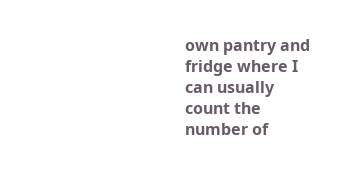own pantry and fridge where I can usually count the number of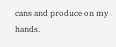cans and produce on my hands.